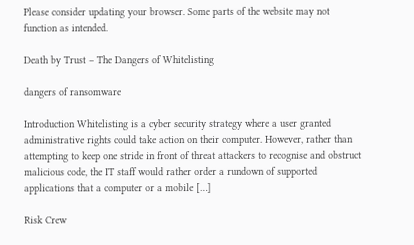Please consider updating your browser. Some parts of the website may not function as intended.

Death by Trust – The Dangers of Whitelisting

dangers of ransomware

Introduction Whitelisting is a cyber security strategy where a user granted administrative rights could take action on their computer. However, rather than attempting to keep one stride in front of threat attackers to recognise and obstruct malicious code, the IT staff would rather order a rundown of supported applications that a computer or a mobile […]

Risk Crew